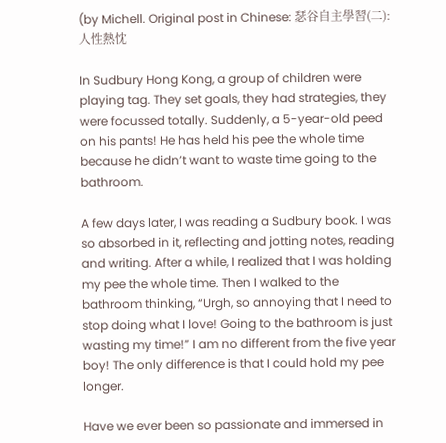(by Michell. Original post in Chinese: 瑟谷自主學習(二):人性熱忱

In Sudbury Hong Kong, a group of children were playing tag. They set goals, they had strategies, they were focussed totally. Suddenly, a 5-year-old peed on his pants! He has held his pee the whole time because he didn’t want to waste time going to the bathroom.

A few days later, I was reading a Sudbury book. I was so absorbed in it, reflecting and jotting notes, reading and writing. After a while, I realized that I was holding my pee the whole time. Then I walked to the bathroom thinking, “Urgh, so annoying that I need to stop doing what I love! Going to the bathroom is just wasting my time!” I am no different from the five year boy! The only difference is that I could hold my pee longer.

Have we ever been so passionate and immersed in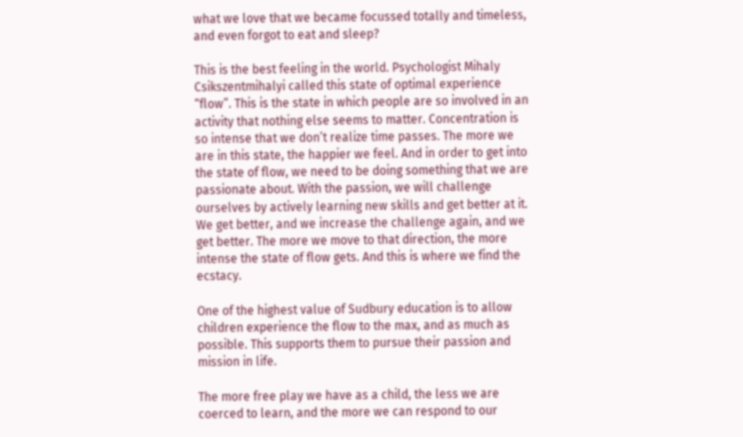what we love that we became focussed totally and timeless, and even forgot to eat and sleep?

This is the best feeling in the world. Psychologist Mihaly Csikszentmihalyi called this state of optimal experience “flow”. This is the state in which people are so involved in an activity that nothing else seems to matter. Concentration is so intense that we don’t realize time passes. The more we are in this state, the happier we feel. And in order to get into the state of flow, we need to be doing something that we are passionate about. With the passion, we will challenge ourselves by actively learning new skills and get better at it. We get better, and we increase the challenge again, and we get better. The more we move to that direction, the more intense the state of flow gets. And this is where we find the ecstacy.

One of the highest value of Sudbury education is to allow children experience the flow to the max, and as much as possible. This supports them to pursue their passion and mission in life.

The more free play we have as a child, the less we are coerced to learn, and the more we can respond to our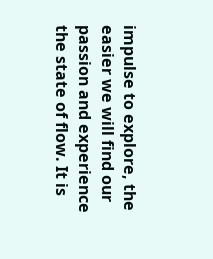impulse to explore, the easier we will find our passion and experience the state of flow. It is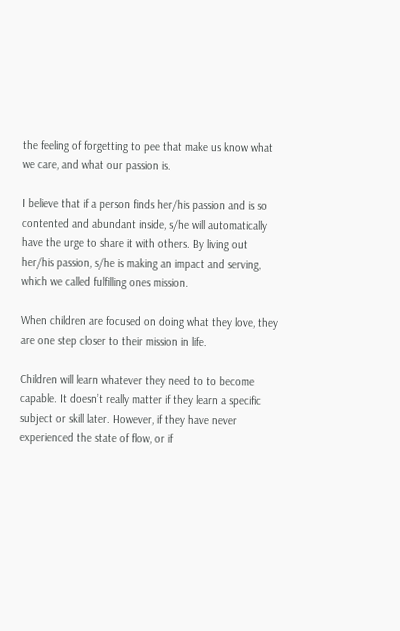the feeling of forgetting to pee that make us know what we care, and what our passion is.

I believe that if a person finds her/his passion and is so contented and abundant inside, s/he will automatically have the urge to share it with others. By living out her/his passion, s/he is making an impact and serving, which we called fulfilling ones mission.

When children are focused on doing what they love, they are one step closer to their mission in life.

Children will learn whatever they need to to become capable. It doesn’t really matter if they learn a specific subject or skill later. However, if they have never experienced the state of flow, or if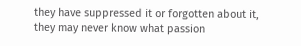they have suppressed it or forgotten about it, they may never know what passion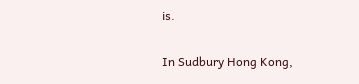is.

In Sudbury Hong Kong,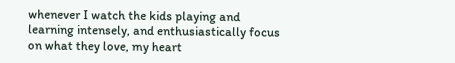whenever I watch the kids playing and learning intensely, and enthusiastically focus on what they love, my heart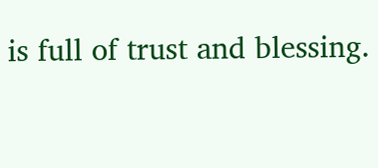is full of trust and blessing.